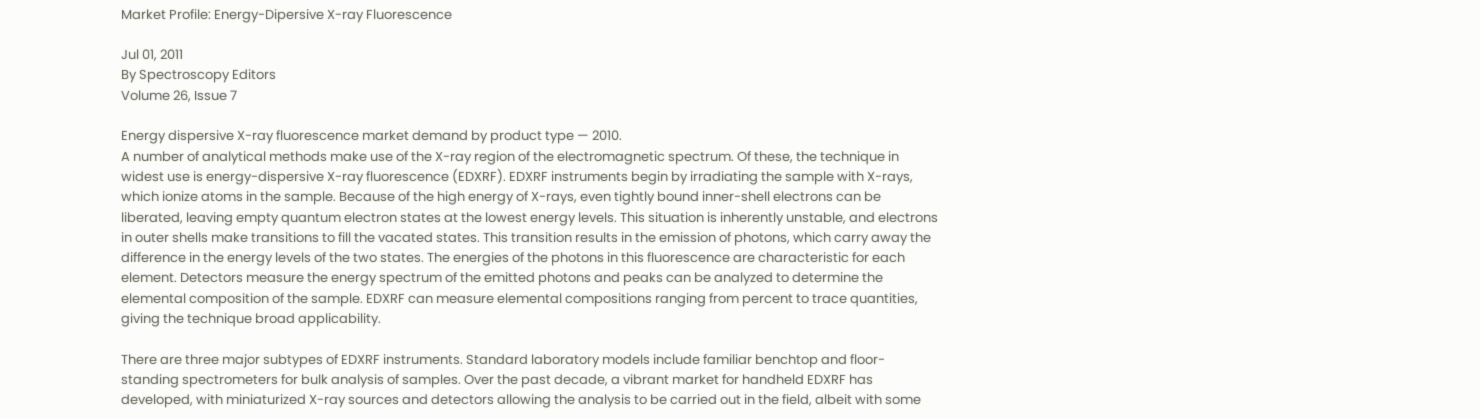Market Profile: Energy-Dipersive X-ray Fluorescence

Jul 01, 2011
By Spectroscopy Editors
Volume 26, Issue 7

Energy dispersive X-ray fluorescence market demand by product type — 2010.
A number of analytical methods make use of the X-ray region of the electromagnetic spectrum. Of these, the technique in widest use is energy-dispersive X-ray fluorescence (EDXRF). EDXRF instruments begin by irradiating the sample with X-rays, which ionize atoms in the sample. Because of the high energy of X-rays, even tightly bound inner-shell electrons can be liberated, leaving empty quantum electron states at the lowest energy levels. This situation is inherently unstable, and electrons in outer shells make transitions to fill the vacated states. This transition results in the emission of photons, which carry away the difference in the energy levels of the two states. The energies of the photons in this fluorescence are characteristic for each element. Detectors measure the energy spectrum of the emitted photons and peaks can be analyzed to determine the elemental composition of the sample. EDXRF can measure elemental compositions ranging from percent to trace quantities, giving the technique broad applicability.

There are three major subtypes of EDXRF instruments. Standard laboratory models include familiar benchtop and floor-standing spectrometers for bulk analysis of samples. Over the past decade, a vibrant market for handheld EDXRF has developed, with miniaturized X-ray sources and detectors allowing the analysis to be carried out in the field, albeit with some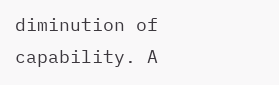diminution of capability. A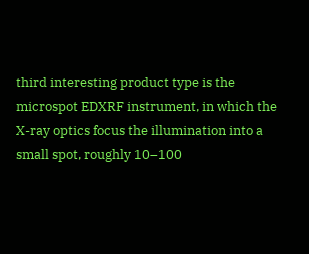third interesting product type is the microspot EDXRF instrument, in which the X-ray optics focus the illumination into a small spot, roughly 10–100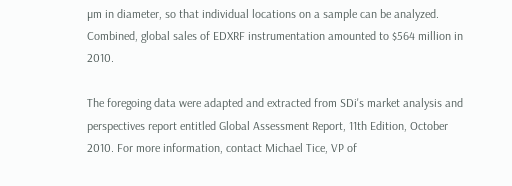µm in diameter, so that individual locations on a sample can be analyzed. Combined, global sales of EDXRF instrumentation amounted to $564 million in 2010.

The foregoing data were adapted and extracted from SDi's market analysis and perspectives report entitled Global Assessment Report, 11th Edition, October 2010. For more information, contact Michael Tice, VP of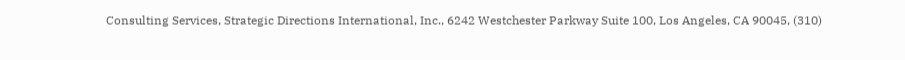Consulting Services, Strategic Directions International, Inc., 6242 Westchester Parkway Suite 100, Los Angeles, CA 90045, (310)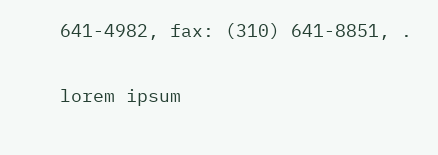641-4982, fax: (310) 641-8851, .

lorem ipsum